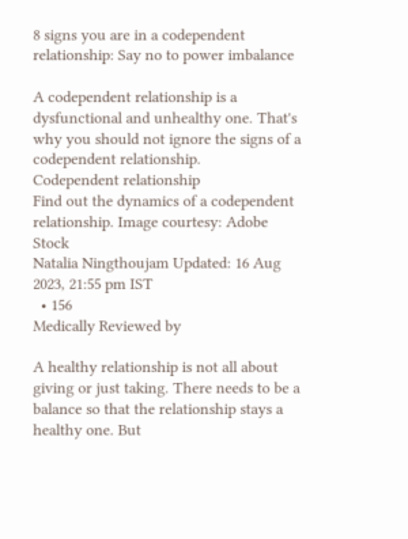8 signs you are in a codependent relationship: Say no to power imbalance

A codependent relationship is a dysfunctional and unhealthy one. That's why you should not ignore the signs of a codependent relationship.
Codependent relationship
Find out the dynamics of a codependent relationship. Image courtesy: Adobe Stock
Natalia Ningthoujam Updated: 16 Aug 2023, 21:55 pm IST
  • 156
Medically Reviewed by

A healthy relationship is not all about giving or just taking. There needs to be a balance so that the relationship stays a healthy one. But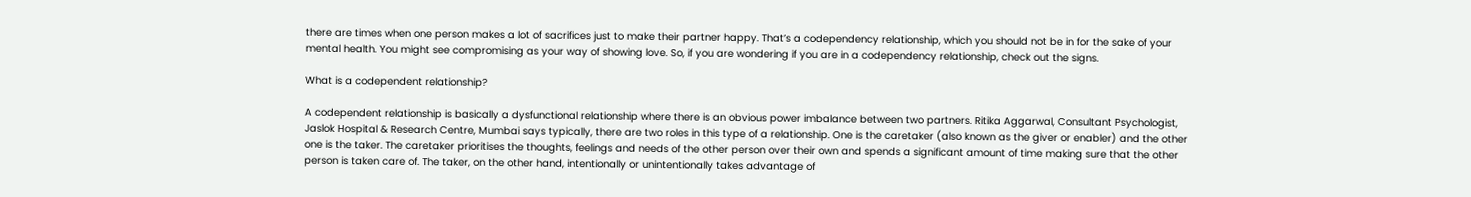there are times when one person makes a lot of sacrifices just to make their partner happy. That’s a codependency relationship, which you should not be in for the sake of your mental health. You might see compromising as your way of showing love. So, if you are wondering if you are in a codependency relationship, check out the signs.

What is a codependent relationship?

A codependent relationship is basically a dysfunctional relationship where there is an obvious power imbalance between two partners. Ritika Aggarwal, Consultant Psychologist, Jaslok Hospital & Research Centre, Mumbai says typically, there are two roles in this type of a relationship. One is the caretaker (also known as the giver or enabler) and the other one is the taker. The caretaker prioritises the thoughts, feelings and needs of the other person over their own and spends a significant amount of time making sure that the other person is taken care of. The taker, on the other hand, intentionally or unintentionally takes advantage of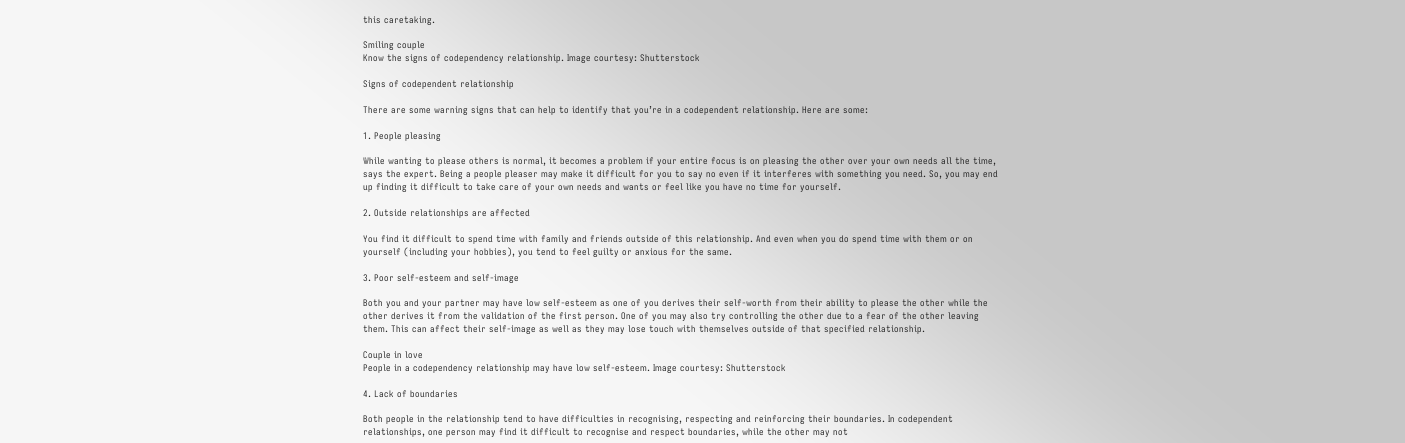this caretaking.

Smiling couple
Know the signs of codependency relationship. Image courtesy: Shutterstock

Signs of codependent relationship

There are some warning signs that can help to identify that you’re in a codependent relationship. Here are some:

1. People pleasing

While wanting to please others is normal, it becomes a problem if your entire focus is on pleasing the other over your own needs all the time, says the expert. Being a people pleaser may make it difficult for you to say no even if it interferes with something you need. So, you may end up finding it difficult to take care of your own needs and wants or feel like you have no time for yourself.

2. Outside relationships are affected

You find it difficult to spend time with family and friends outside of this relationship. And even when you do spend time with them or on yourself (including your hobbies), you tend to feel guilty or anxious for the same.

3. Poor self-esteem and self-image

Both you and your partner may have low self-esteem as one of you derives their self-worth from their ability to please the other while the other derives it from the validation of the first person. One of you may also try controlling the other due to a fear of the other leaving them. This can affect their self-image as well as they may lose touch with themselves outside of that specified relationship.

Couple in love
People in a codependency relationship may have low self-esteem. Image courtesy: Shutterstock

4. Lack of boundaries

Both people in the relationship tend to have difficulties in recognising, respecting and reinforcing their boundaries. In codependent relationships, one person may find it difficult to recognise and respect boundaries, while the other may not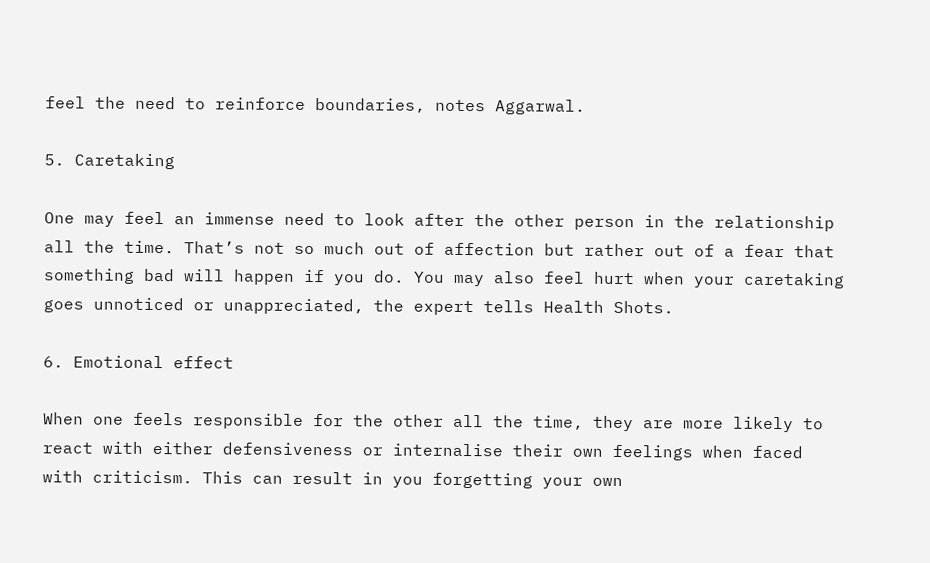feel the need to reinforce boundaries, notes Aggarwal.

5. Caretaking

One may feel an immense need to look after the other person in the relationship all the time. That’s not so much out of affection but rather out of a fear that something bad will happen if you do. You may also feel hurt when your caretaking goes unnoticed or unappreciated, the expert tells Health Shots.

6. Emotional effect

When one feels responsible for the other all the time, they are more likely to react with either defensiveness or internalise their own feelings when faced with criticism. This can result in you forgetting your own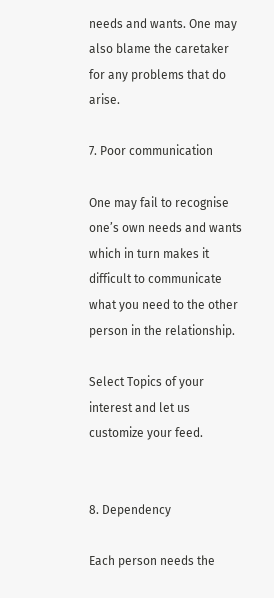needs and wants. One may also blame the caretaker for any problems that do arise.

7. Poor communication

One may fail to recognise one’s own needs and wants which in turn makes it difficult to communicate what you need to the other person in the relationship.

Select Topics of your interest and let us customize your feed.


8. Dependency

Each person needs the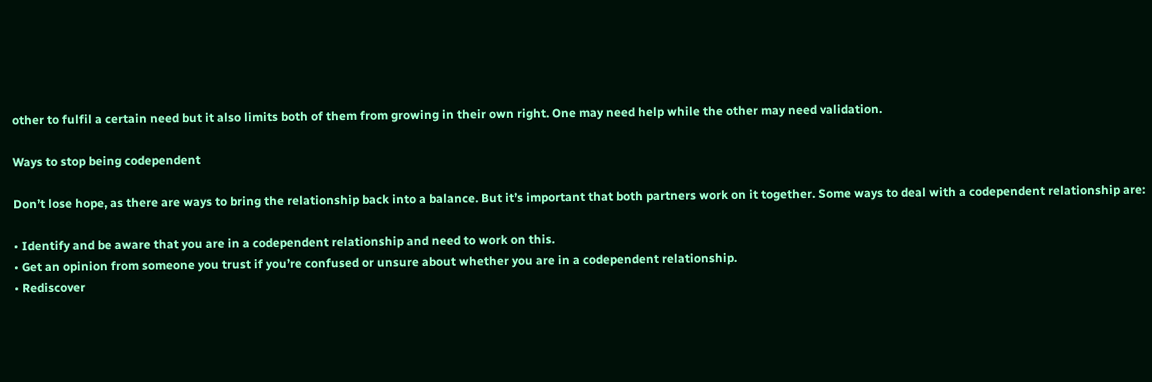other to fulfil a certain need but it also limits both of them from growing in their own right. One may need help while the other may need validation.

Ways to stop being codependent

Don’t lose hope, as there are ways to bring the relationship back into a balance. But it’s important that both partners work on it together. Some ways to deal with a codependent relationship are:

• Identify and be aware that you are in a codependent relationship and need to work on this.
• Get an opinion from someone you trust if you’re confused or unsure about whether you are in a codependent relationship.
• Rediscover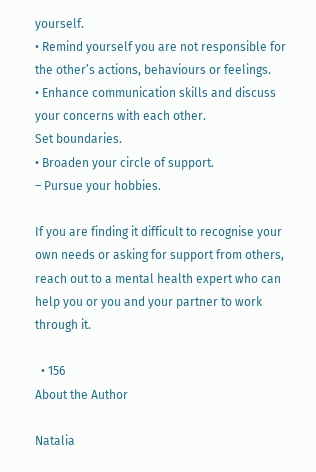yourself.
• Remind yourself you are not responsible for the other’s actions, behaviours or feelings.
• Enhance communication skills and discuss your concerns with each other.
Set boundaries.
• Broaden your circle of support.
– Pursue your hobbies.

If you are finding it difficult to recognise your own needs or asking for support from others, reach out to a mental health expert who can help you or you and your partner to work through it.

  • 156
About the Author

Natalia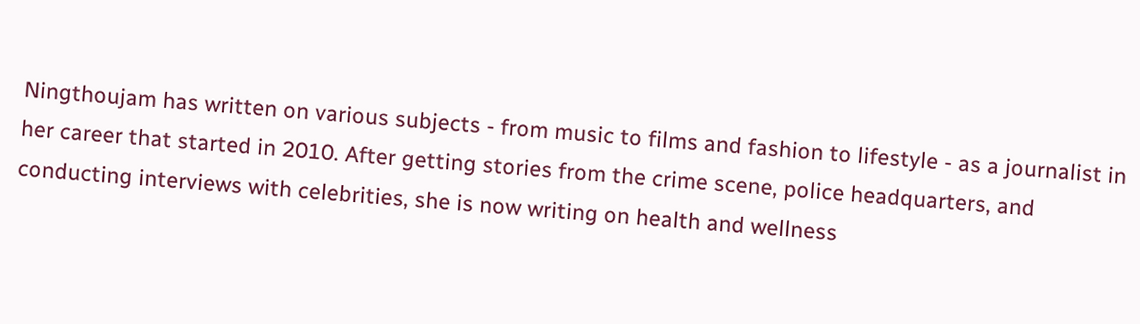Ningthoujam has written on various subjects - from music to films and fashion to lifestyle - as a journalist in her career that started in 2010. After getting stories from the crime scene, police headquarters, and conducting interviews with celebrities, she is now writing on health and wellness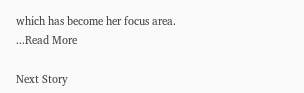which has become her focus area. ...Read More

Next Story